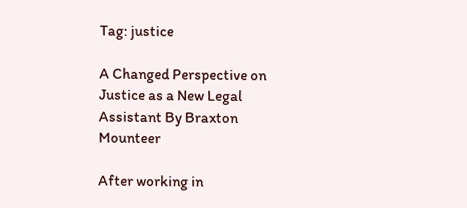Tag: justice

A Changed Perspective on Justice as a New Legal Assistant By Braxton Mounteer

After working in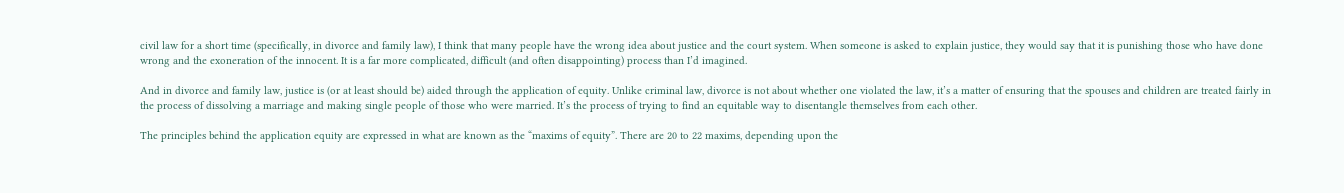civil law for a short time (specifically, in divorce and family law), I think that many people have the wrong idea about justice and the court system. When someone is asked to explain justice, they would say that it is punishing those who have done wrong and the exoneration of the innocent. It is a far more complicated, difficult (and often disappointing) process than I’d imagined.

And in divorce and family law, justice is (or at least should be) aided through the application of equity. Unlike criminal law, divorce is not about whether one violated the law, it’s a matter of ensuring that the spouses and children are treated fairly in the process of dissolving a marriage and making single people of those who were married. It’s the process of trying to find an equitable way to disentangle themselves from each other.

The principles behind the application equity are expressed in what are known as the “maxims of equity”. There are 20 to 22 maxims, depending upon the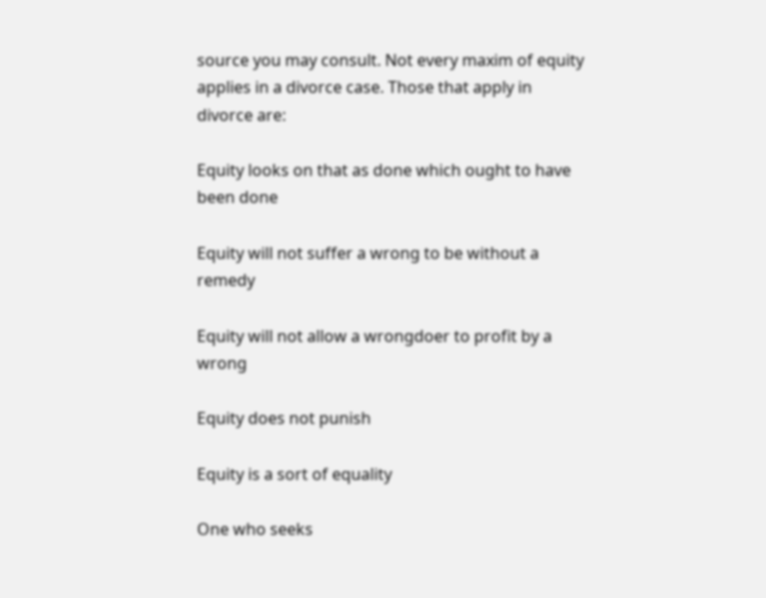source you may consult. Not every maxim of equity applies in a divorce case. Those that apply in divorce are:

Equity looks on that as done which ought to have been done

Equity will not suffer a wrong to be without a remedy

Equity will not allow a wrongdoer to profit by a wrong

Equity does not punish

Equity is a sort of equality

One who seeks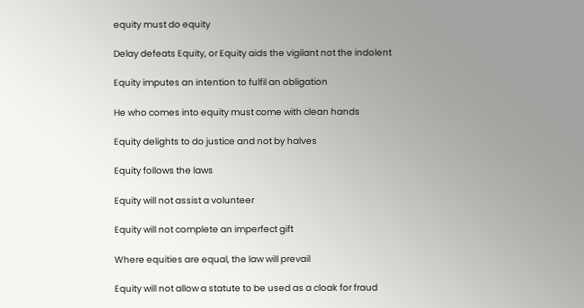equity must do equity

Delay defeats Equity, or Equity aids the vigilant not the indolent

Equity imputes an intention to fulfil an obligation

He who comes into equity must come with clean hands

Equity delights to do justice and not by halves

Equity follows the laws

Equity will not assist a volunteer

Equity will not complete an imperfect gift

Where equities are equal, the law will prevail

Equity will not allow a statute to be used as a cloak for fraud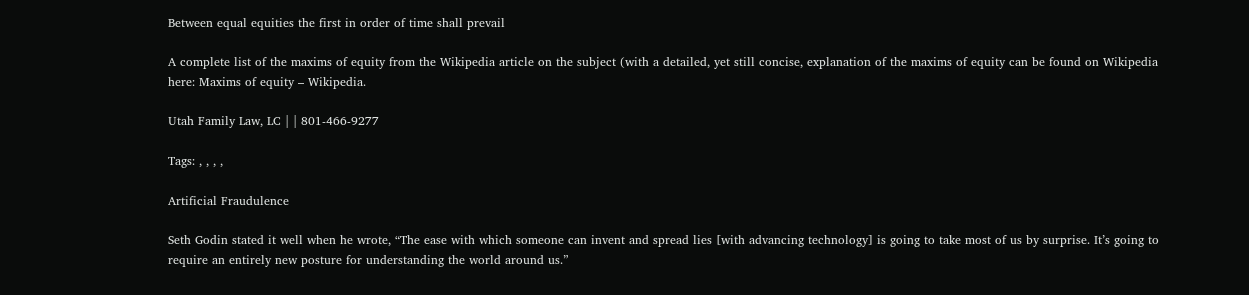Between equal equities the first in order of time shall prevail

A complete list of the maxims of equity from the Wikipedia article on the subject (with a detailed, yet still concise, explanation of the maxims of equity can be found on Wikipedia here: Maxims of equity – Wikipedia.

Utah Family Law, LC | | 801-466-9277

Tags: , , , ,

Artificial Fraudulence

Seth Godin stated it well when he wrote, “The ease with which someone can invent and spread lies [with advancing technology] is going to take most of us by surprise. It’s going to require an entirely new posture for understanding the world around us.”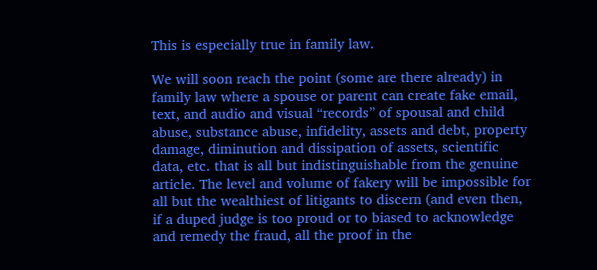This is especially true in family law.

We will soon reach the point (some are there already) in family law where a spouse or parent can create fake email, text, and audio and visual “records” of spousal and child abuse, substance abuse, infidelity, assets and debt, property damage, diminution and dissipation of assets, scientific data, etc. that is all but indistinguishable from the genuine article. The level and volume of fakery will be impossible for all but the wealthiest of litigants to discern (and even then, if a duped judge is too proud or to biased to acknowledge and remedy the fraud, all the proof in the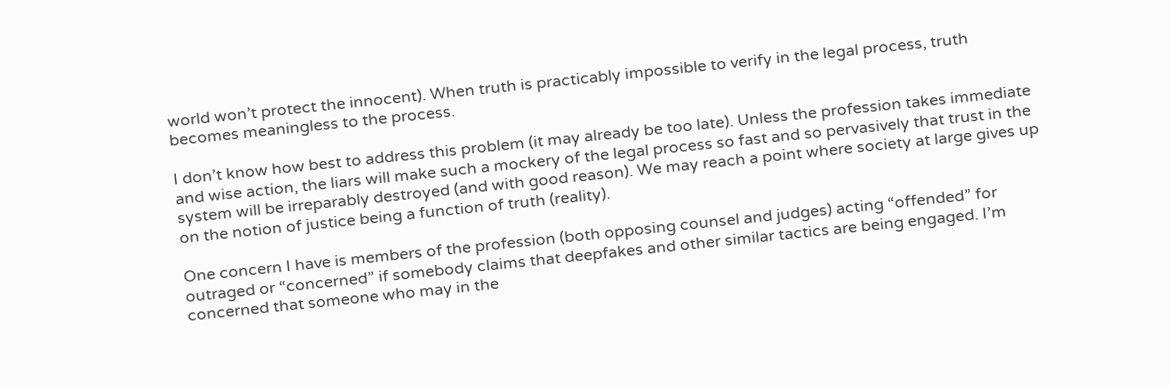world won’t protect the innocent). When truth is practicably impossible to verify in the legal process, truth becomes meaningless to the process.

I don’t know how best to address this problem (it may already be too late). Unless the profession takes immediate and wise action, the liars will make such a mockery of the legal process so fast and so pervasively that trust in the system will be irreparably destroyed (and with good reason). We may reach a point where society at large gives up on the notion of justice being a function of truth (reality).

One concern I have is members of the profession (both opposing counsel and judges) acting “offended” for outraged or “concerned” if somebody claims that deepfakes and other similar tactics are being engaged. I’m concerned that someone who may in the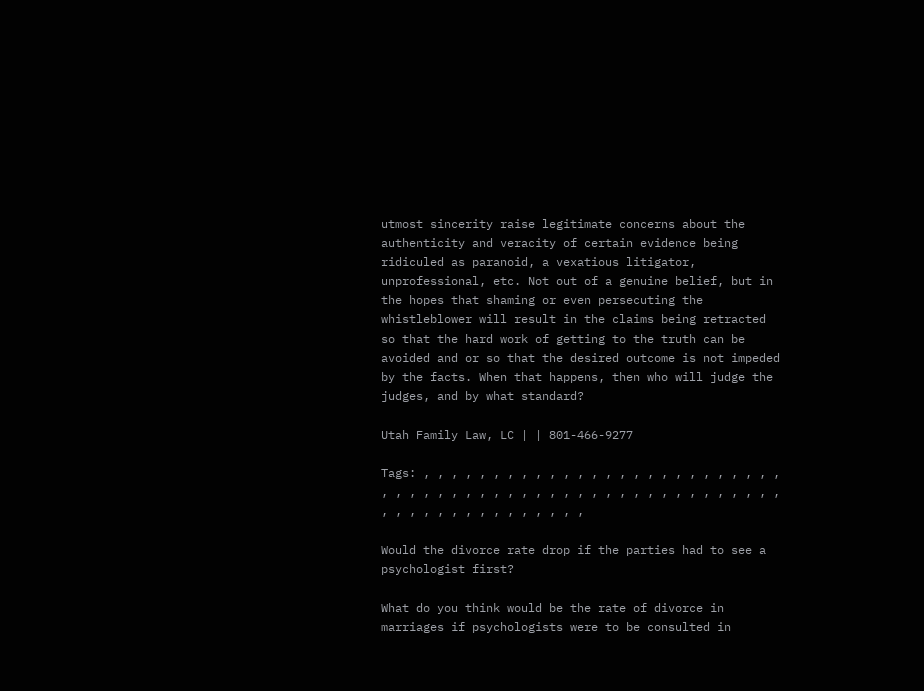utmost sincerity raise legitimate concerns about the authenticity and veracity of certain evidence being ridiculed as paranoid, a vexatious litigator, unprofessional, etc. Not out of a genuine belief, but in the hopes that shaming or even persecuting the whistleblower will result in the claims being retracted so that the hard work of getting to the truth can be avoided and or so that the desired outcome is not impeded by the facts. When that happens, then who will judge the judges, and by what standard?

Utah Family Law, LC | | 801-466-9277

Tags: , , , , , , , , , , , , , , , , , , , , , , , , , , , , , , , , , , , , , , , , , , , , , , , , , , , , , , , , , , , , , , , , , , , , , ,

Would the divorce rate drop if the parties had to see a psychologist first?

What do you think would be the rate of divorce in marriages if psychologists were to be consulted in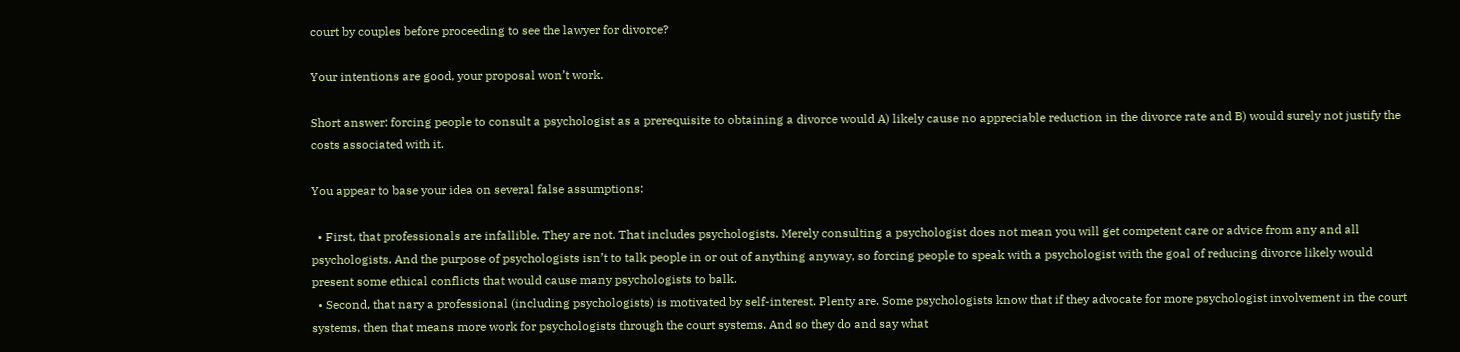court by couples before proceeding to see the lawyer for divorce?

Your intentions are good, your proposal won’t work.

Short answer: forcing people to consult a psychologist as a prerequisite to obtaining a divorce would A) likely cause no appreciable reduction in the divorce rate and B) would surely not justify the costs associated with it.

You appear to base your idea on several false assumptions:

  • First, that professionals are infallible. They are not. That includes psychologists. Merely consulting a psychologist does not mean you will get competent care or advice from any and all psychologists. And the purpose of psychologists isn’t to talk people in or out of anything anyway, so forcing people to speak with a psychologist with the goal of reducing divorce likely would present some ethical conflicts that would cause many psychologists to balk.
  • Second, that nary a professional (including psychologists) is motivated by self-interest. Plenty are. Some psychologists know that if they advocate for more psychologist involvement in the court systems, then that means more work for psychologists through the court systems. And so they do and say what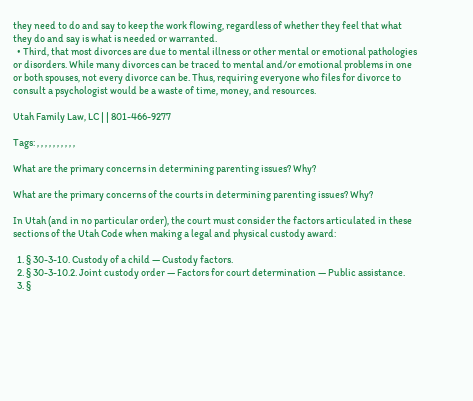they need to do and say to keep the work flowing, regardless of whether they feel that what they do and say is what is needed or warranted.
  • Third, that most divorces are due to mental illness or other mental or emotional pathologies or disorders. While many divorces can be traced to mental and/or emotional problems in one or both spouses, not every divorce can be. Thus, requiring everyone who files for divorce to consult a psychologist would be a waste of time, money, and resources.

Utah Family Law, LC | | 801-466-9277

Tags: , , , , , , , , , ,

What are the primary concerns in determining parenting issues? Why?

What are the primary concerns of the courts in determining parenting issues? Why?

In Utah (and in no particular order), the court must consider the factors articulated in these sections of the Utah Code when making a legal and physical custody award:

  1. § 30-3-10. Custody of a child — Custody factors.
  2. § 30-3-10.2. Joint custody order — Factors for court determination — Public assistance.
  3. §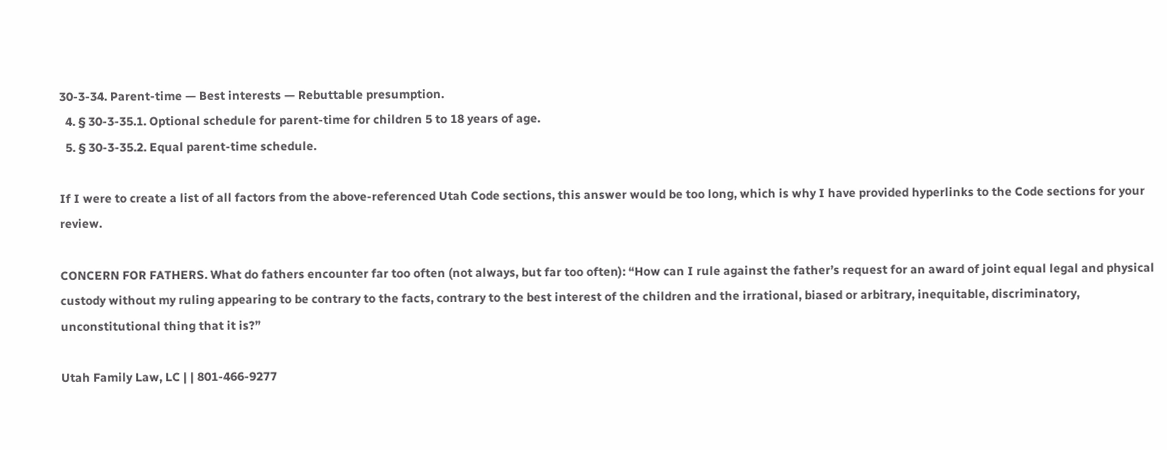30-3-34. Parent-time — Best interests — Rebuttable presumption.
  4. § 30-3-35.1. Optional schedule for parent-time for children 5 to 18 years of age.
  5. § 30-3-35.2. Equal parent-time schedule.

If I were to create a list of all factors from the above-referenced Utah Code sections, this answer would be too long, which is why I have provided hyperlinks to the Code sections for your review.

CONCERN FOR FATHERS. What do fathers encounter far too often (not always, but far too often): “How can I rule against the father’s request for an award of joint equal legal and physical custody without my ruling appearing to be contrary to the facts, contrary to the best interest of the children and the irrational, biased or arbitrary, inequitable, discriminatory, unconstitutional thing that it is?”

Utah Family Law, LC | | 801-466-9277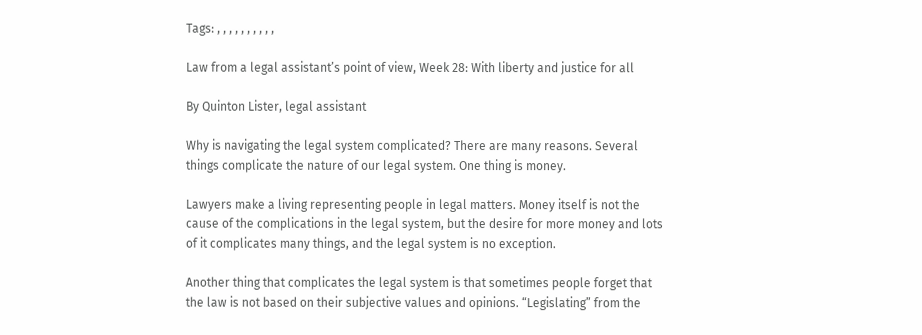Tags: , , , , , , , , , ,

Law from a legal assistant’s point of view, Week 28: With liberty and justice for all

By Quinton Lister, legal assistant

Why is navigating the legal system complicated? There are many reasons. Several things complicate the nature of our legal system. One thing is money.

Lawyers make a living representing people in legal matters. Money itself is not the cause of the complications in the legal system, but the desire for more money and lots of it complicates many things, and the legal system is no exception.

Another thing that complicates the legal system is that sometimes people forget that the law is not based on their subjective values and opinions. “Legislating” from the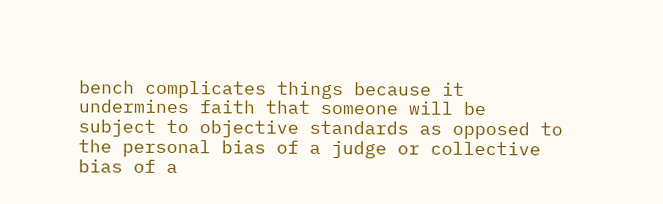bench complicates things because it undermines faith that someone will be subject to objective standards as opposed to the personal bias of a judge or collective bias of a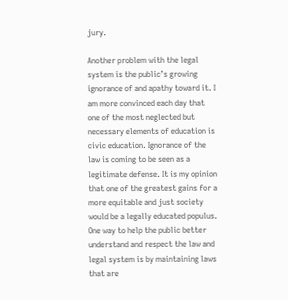jury.

Another problem with the legal system is the public’s growing ignorance of and apathy toward it. I am more convinced each day that one of the most neglected but necessary elements of education is civic education. Ignorance of the law is coming to be seen as a legitimate defense. It is my opinion that one of the greatest gains for a more equitable and just society would be a legally educated populus. One way to help the public better understand and respect the law and legal system is by maintaining laws that are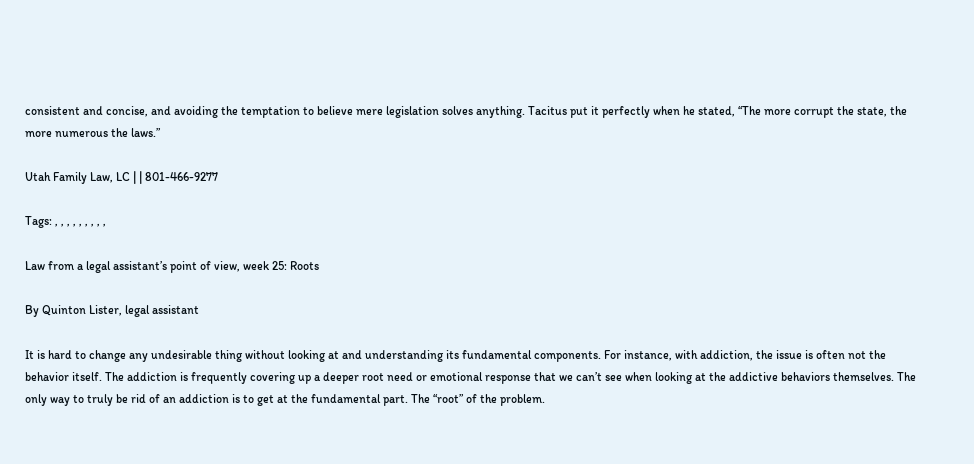consistent and concise, and avoiding the temptation to believe mere legislation solves anything. Tacitus put it perfectly when he stated, “The more corrupt the state, the more numerous the laws.”

Utah Family Law, LC | | 801-466-9277

Tags: , , , , , , , , ,

Law from a legal assistant’s point of view, week 25: Roots

By Quinton Lister, legal assistant

It is hard to change any undesirable thing without looking at and understanding its fundamental components. For instance, with addiction, the issue is often not the behavior itself. The addiction is frequently covering up a deeper root need or emotional response that we can’t see when looking at the addictive behaviors themselves. The only way to truly be rid of an addiction is to get at the fundamental part. The “root” of the problem.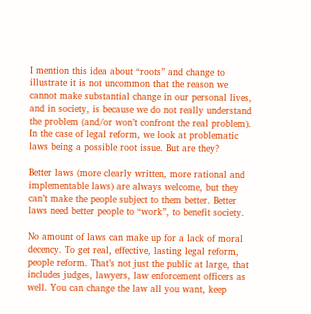I mention this idea about “roots” and change to illustrate it is not uncommon that the reason we cannot make substantial change in our personal lives, and in society, is because we do not really understand the problem (and/or won’t confront the real problem). In the case of legal reform, we look at problematic laws being a possible root issue. But are they?

Better laws (more clearly written, more rational and implementable laws) are always welcome, but they can’t make the people subject to them better. Better laws need better people to “work”, to benefit society.

No amount of laws can make up for a lack of moral decency. To get real, effective, lasting legal reform, people reform. That’s not just the public at large, that includes judges, lawyers, law enforcement officers as well. You can change the law all you want, keep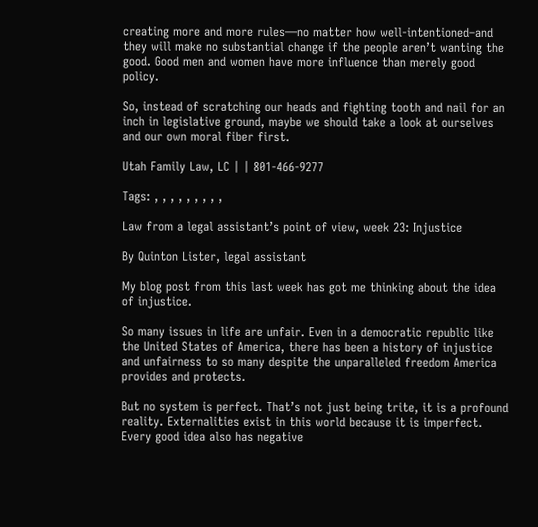creating more and more rules—no matter how well-intentioned–and they will make no substantial change if the people aren’t wanting the good. Good men and women have more influence than merely good policy.

So, instead of scratching our heads and fighting tooth and nail for an inch in legislative ground, maybe we should take a look at ourselves and our own moral fiber first.

Utah Family Law, LC | | 801-466-9277

Tags: , , , , , , , , ,

Law from a legal assistant’s point of view, week 23: Injustice

By Quinton Lister, legal assistant

My blog post from this last week has got me thinking about the idea of injustice.

So many issues in life are unfair. Even in a democratic republic like the United States of America, there has been a history of injustice and unfairness to so many despite the unparalleled freedom America provides and protects.

But no system is perfect. That’s not just being trite, it is a profound reality. Externalities exist in this world because it is imperfect. Every good idea also has negative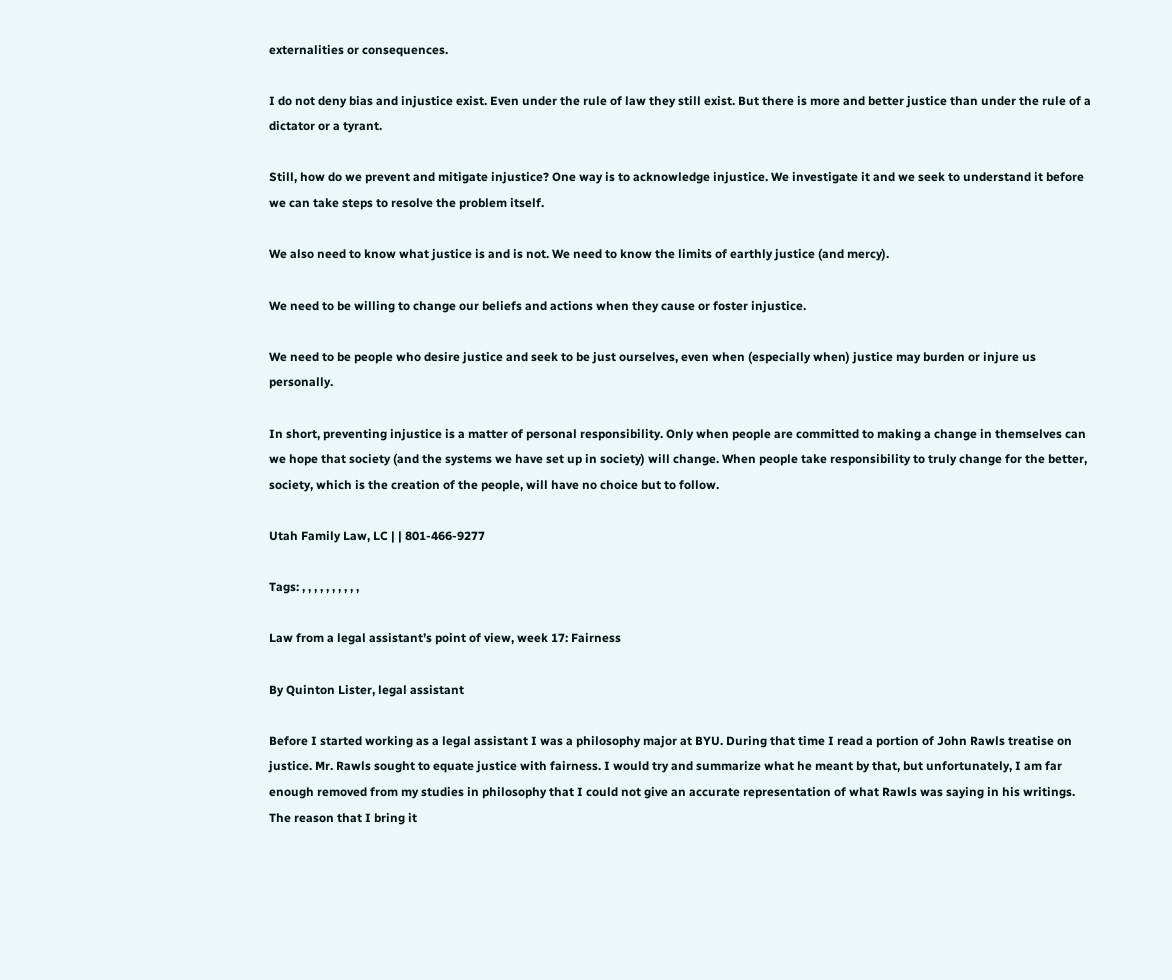externalities or consequences.

I do not deny bias and injustice exist. Even under the rule of law they still exist. But there is more and better justice than under the rule of a dictator or a tyrant.

Still, how do we prevent and mitigate injustice? One way is to acknowledge injustice. We investigate it and we seek to understand it before we can take steps to resolve the problem itself.

We also need to know what justice is and is not. We need to know the limits of earthly justice (and mercy).

We need to be willing to change our beliefs and actions when they cause or foster injustice.

We need to be people who desire justice and seek to be just ourselves, even when (especially when) justice may burden or injure us personally.

In short, preventing injustice is a matter of personal responsibility. Only when people are committed to making a change in themselves can we hope that society (and the systems we have set up in society) will change. When people take responsibility to truly change for the better, society, which is the creation of the people, will have no choice but to follow.

Utah Family Law, LC | | 801-466-9277

Tags: , , , , , , , , , ,

Law from a legal assistant’s point of view, week 17: Fairness

By Quinton Lister, legal assistant

Before I started working as a legal assistant I was a philosophy major at BYU. During that time I read a portion of John Rawls treatise on justice. Mr. Rawls sought to equate justice with fairness. I would try and summarize what he meant by that, but unfortunately, I am far enough removed from my studies in philosophy that I could not give an accurate representation of what Rawls was saying in his writings. The reason that I bring it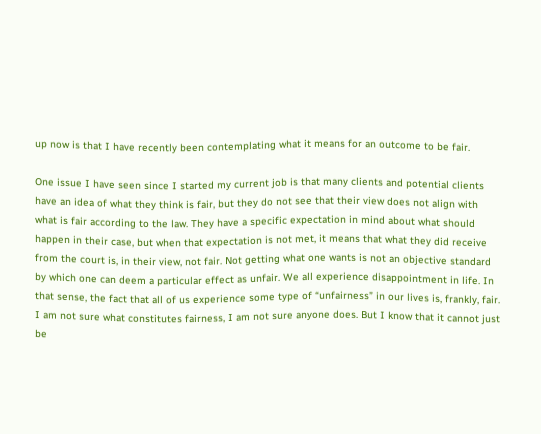up now is that I have recently been contemplating what it means for an outcome to be fair.

One issue I have seen since I started my current job is that many clients and potential clients have an idea of what they think is fair, but they do not see that their view does not align with what is fair according to the law. They have a specific expectation in mind about what should happen in their case, but when that expectation is not met, it means that what they did receive from the court is, in their view, not fair. Not getting what one wants is not an objective standard by which one can deem a particular effect as unfair. We all experience disappointment in life. In that sense, the fact that all of us experience some type of “unfairness” in our lives is, frankly, fair. I am not sure what constitutes fairness, I am not sure anyone does. But I know that it cannot just be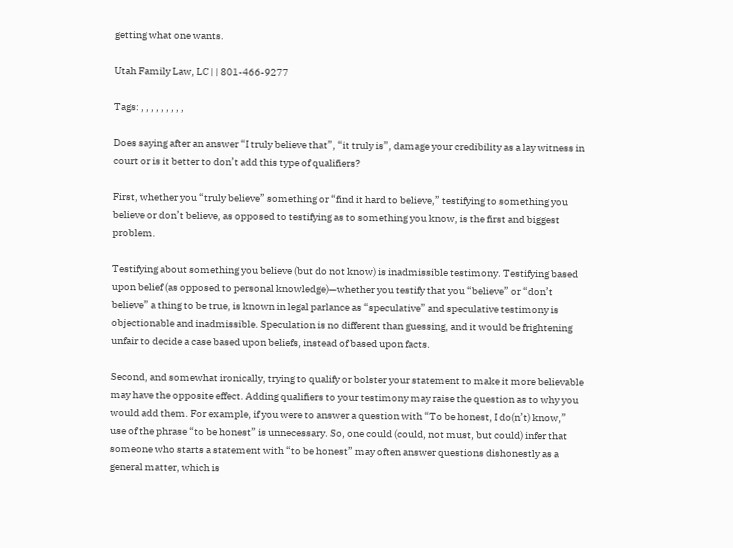getting what one wants.

Utah Family Law, LC | | 801-466-9277

Tags: , , , , , , , , ,

Does saying after an answer “I truly believe that”, “it truly is”, damage your credibility as a lay witness in court or is it better to don’t add this type of qualifiers?

First, whether you “truly believe” something or “find it hard to believe,” testifying to something you believe or don’t believe, as opposed to testifying as to something you know, is the first and biggest problem.

Testifying about something you believe (but do not know) is inadmissible testimony. Testifying based upon belief (as opposed to personal knowledge)—whether you testify that you “believe” or “don’t believe” a thing to be true, is known in legal parlance as “speculative” and speculative testimony is objectionable and inadmissible. Speculation is no different than guessing, and it would be frightening unfair to decide a case based upon beliefs, instead of based upon facts.

Second, and somewhat ironically, trying to qualify or bolster your statement to make it more believable may have the opposite effect. Adding qualifiers to your testimony may raise the question as to why you would add them. For example, if you were to answer a question with “To be honest, I do(n’t) know,” use of the phrase “to be honest” is unnecessary. So, one could (could, not must, but could) infer that someone who starts a statement with “to be honest” may often answer questions dishonestly as a general matter, which is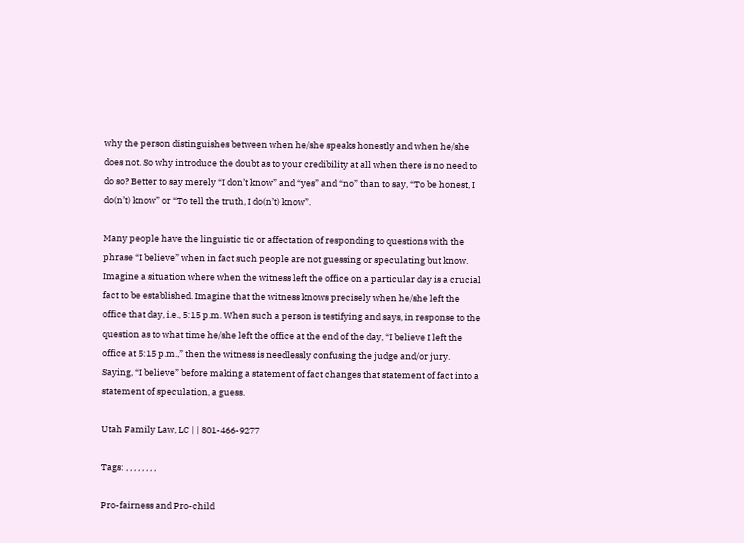why the person distinguishes between when he/she speaks honestly and when he/she does not. So why introduce the doubt as to your credibility at all when there is no need to do so? Better to say merely “I don’t know” and “yes” and “no” than to say, “To be honest, I do(n’t) know” or “To tell the truth, I do(n’t) know”.

Many people have the linguistic tic or affectation of responding to questions with the phrase “I believe” when in fact such people are not guessing or speculating but know. Imagine a situation where when the witness left the office on a particular day is a crucial fact to be established. Imagine that the witness knows precisely when he/she left the office that day, i.e., 5:15 p.m. When such a person is testifying and says, in response to the question as to what time he/she left the office at the end of the day, “I believe I left the office at 5:15 p.m.,” then the witness is needlessly confusing the judge and/or jury. Saying, “I believe” before making a statement of fact changes that statement of fact into a statement of speculation, a guess.

Utah Family Law, LC | | 801-466-9277

Tags: , , , , , , , ,

Pro-fairness and Pro-child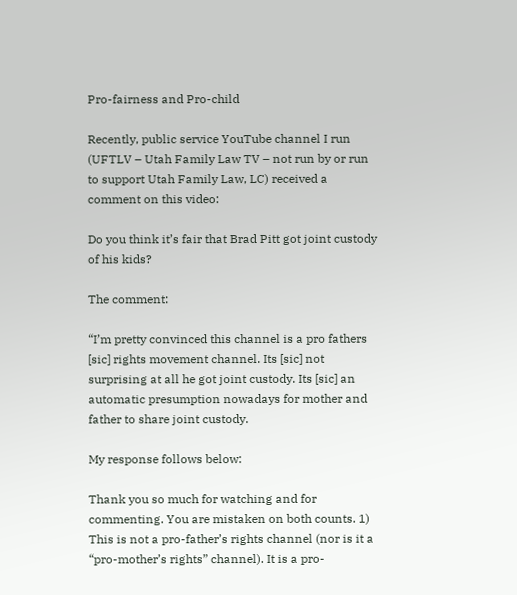Pro-fairness and Pro-child

Recently, public service YouTube channel I run (UFTLV – Utah Family Law TV – not run by or run to support Utah Family Law, LC) received a comment on this video:

Do you think it’s fair that Brad Pitt got joint custody of his kids?

The comment:

“I’m pretty convinced this channel is a pro fathers [sic] rights movement channel. Its [sic] not surprising at all he got joint custody. Its [sic] an automatic presumption nowadays for mother and father to share joint custody.

My response follows below:

Thank you so much for watching and for commenting. You are mistaken on both counts. 1) This is not a pro-father’s rights channel (nor is it a “pro-mother’s rights” channel). It is a pro-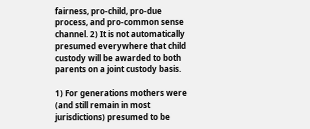fairness, pro-child, pro-due process, and pro-common sense channel. 2) It is not automatically presumed everywhere that child custody will be awarded to both parents on a joint custody basis.

1) For generations mothers were (and still remain in most jurisdictions) presumed to be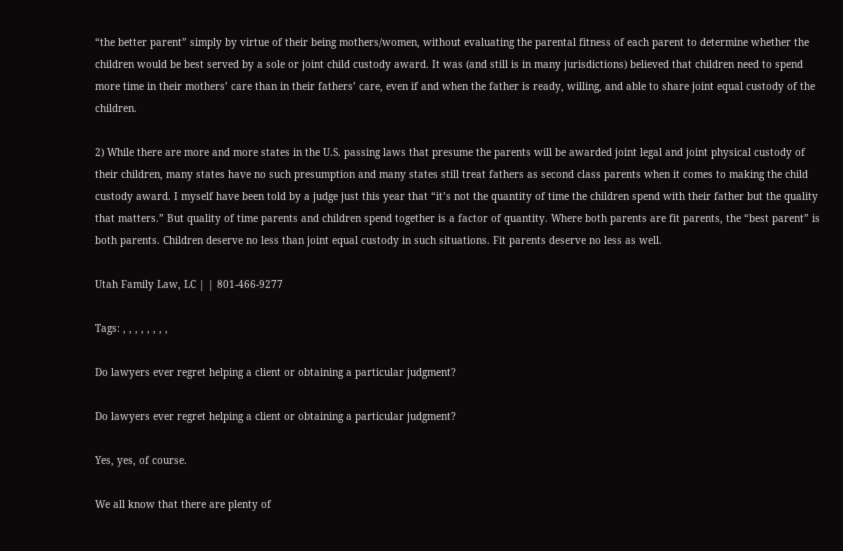“the better parent” simply by virtue of their being mothers/women, without evaluating the parental fitness of each parent to determine whether the children would be best served by a sole or joint child custody award. It was (and still is in many jurisdictions) believed that children need to spend more time in their mothers’ care than in their fathers’ care, even if and when the father is ready, willing, and able to share joint equal custody of the children.

2) While there are more and more states in the U.S. passing laws that presume the parents will be awarded joint legal and joint physical custody of their children, many states have no such presumption and many states still treat fathers as second class parents when it comes to making the child custody award. I myself have been told by a judge just this year that “it’s not the quantity of time the children spend with their father but the quality that matters.” But quality of time parents and children spend together is a factor of quantity. Where both parents are fit parents, the “best parent” is both parents. Children deserve no less than joint equal custody in such situations. Fit parents deserve no less as well.

Utah Family Law, LC | | 801-466-9277

Tags: , , , , , , , ,

Do lawyers ever regret helping a client or obtaining a particular judgment?

Do lawyers ever regret helping a client or obtaining a particular judgment?

Yes, yes, of course.

We all know that there are plenty of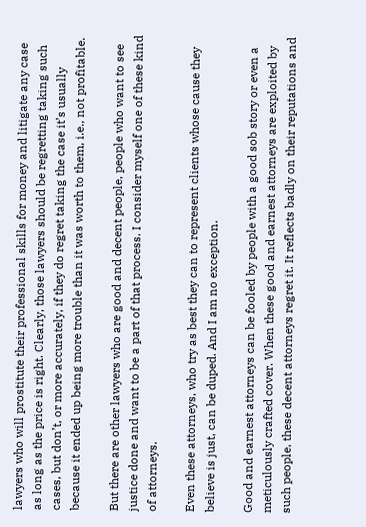lawyers who will prostitute their professional skills for money and litigate any case as long as the price is right. Clearly, those lawyers should be regretting taking such cases, but don’t, or more accurately, if they do regret taking the case it’s usually because it ended up being more trouble than it was worth to them, i.e., not profitable.

But there are other lawyers who are good and decent people, people who want to see justice done and want to be a part of that process. I consider myself one of these kind of attorneys.

Even these attorneys, who try as best they can to represent clients whose cause they believe is just, can be duped. And I am no exception.

Good and earnest attorneys can be fooled by people with a good sob story or even a meticulously crafted cover. When these good and earnest attorneys are exploited by such people, these decent attorneys regret it. It reflects badly on their reputations and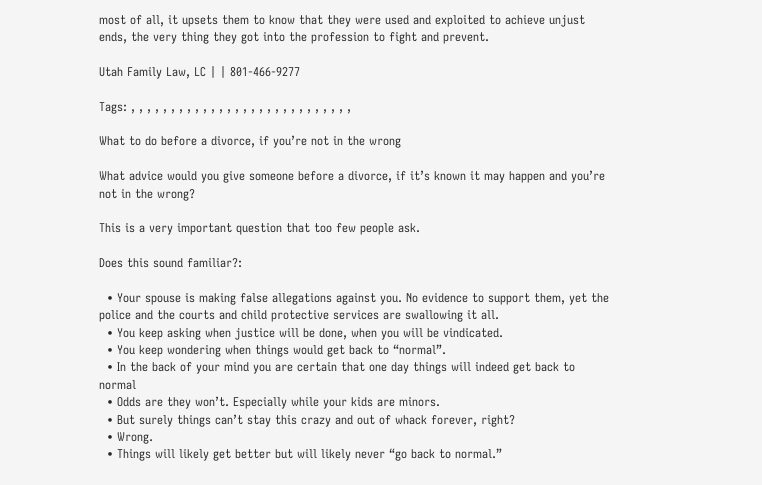most of all, it upsets them to know that they were used and exploited to achieve unjust ends, the very thing they got into the profession to fight and prevent.

Utah Family Law, LC | | 801-466-9277

Tags: , , , , , , , , , , , , , , , , , , , , , , , , , , , ,

What to do before a divorce, if you’re not in the wrong

What advice would you give someone before a divorce, if it’s known it may happen and you’re not in the wrong?

This is a very important question that too few people ask.

Does this sound familiar?:

  • Your spouse is making false allegations against you. No evidence to support them, yet the police and the courts and child protective services are swallowing it all.
  • You keep asking when justice will be done, when you will be vindicated.
  • You keep wondering when things would get back to “normal”.
  • In the back of your mind you are certain that one day things will indeed get back to normal
  • Odds are they won’t. Especially while your kids are minors.
  • But surely things can’t stay this crazy and out of whack forever, right?
  • Wrong.
  • Things will likely get better but will likely never “go back to normal.”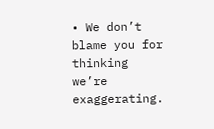• We don’t blame you for thinking we’re exaggerating.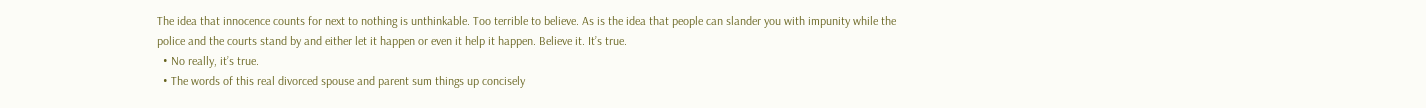The idea that innocence counts for next to nothing is unthinkable. Too terrible to believe. As is the idea that people can slander you with impunity while the police and the courts stand by and either let it happen or even it help it happen. Believe it. It’s true.
  • No really, it’s true.
  • The words of this real divorced spouse and parent sum things up concisely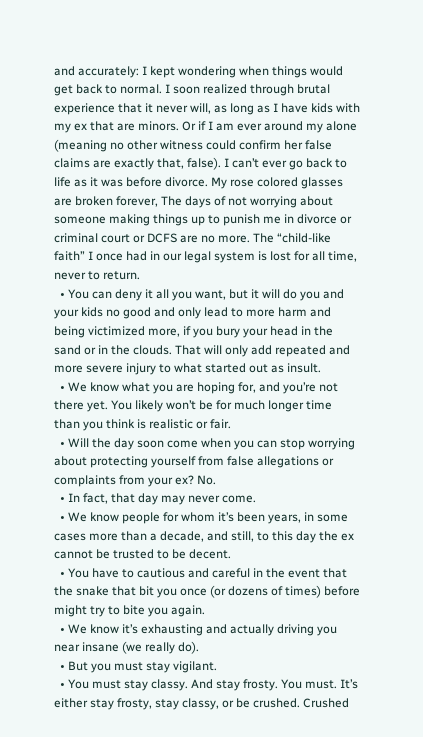and accurately: I kept wondering when things would get back to normal. I soon realized through brutal experience that it never will, as long as I have kids with my ex that are minors. Or if I am ever around my alone (meaning no other witness could confirm her false claims are exactly that, false). I can’t ever go back to life as it was before divorce. My rose colored glasses are broken forever, The days of not worrying about someone making things up to punish me in divorce or criminal court or DCFS are no more. The “child-like faith” I once had in our legal system is lost for all time, never to return.
  • You can deny it all you want, but it will do you and your kids no good and only lead to more harm and being victimized more, if you bury your head in the sand or in the clouds. That will only add repeated and more severe injury to what started out as insult.
  • We know what you are hoping for, and you’re not there yet. You likely won’t be for much longer time than you think is realistic or fair.
  • Will the day soon come when you can stop worrying about protecting yourself from false allegations or complaints from your ex? No.
  • In fact, that day may never come.
  • We know people for whom it’s been years, in some cases more than a decade, and still, to this day the ex cannot be trusted to be decent.
  • You have to cautious and careful in the event that the snake that bit you once (or dozens of times) before might try to bite you again.
  • We know it’s exhausting and actually driving you near insane (we really do).
  • But you must stay vigilant.
  • You must stay classy. And stay frosty. You must. It’s either stay frosty, stay classy, or be crushed. Crushed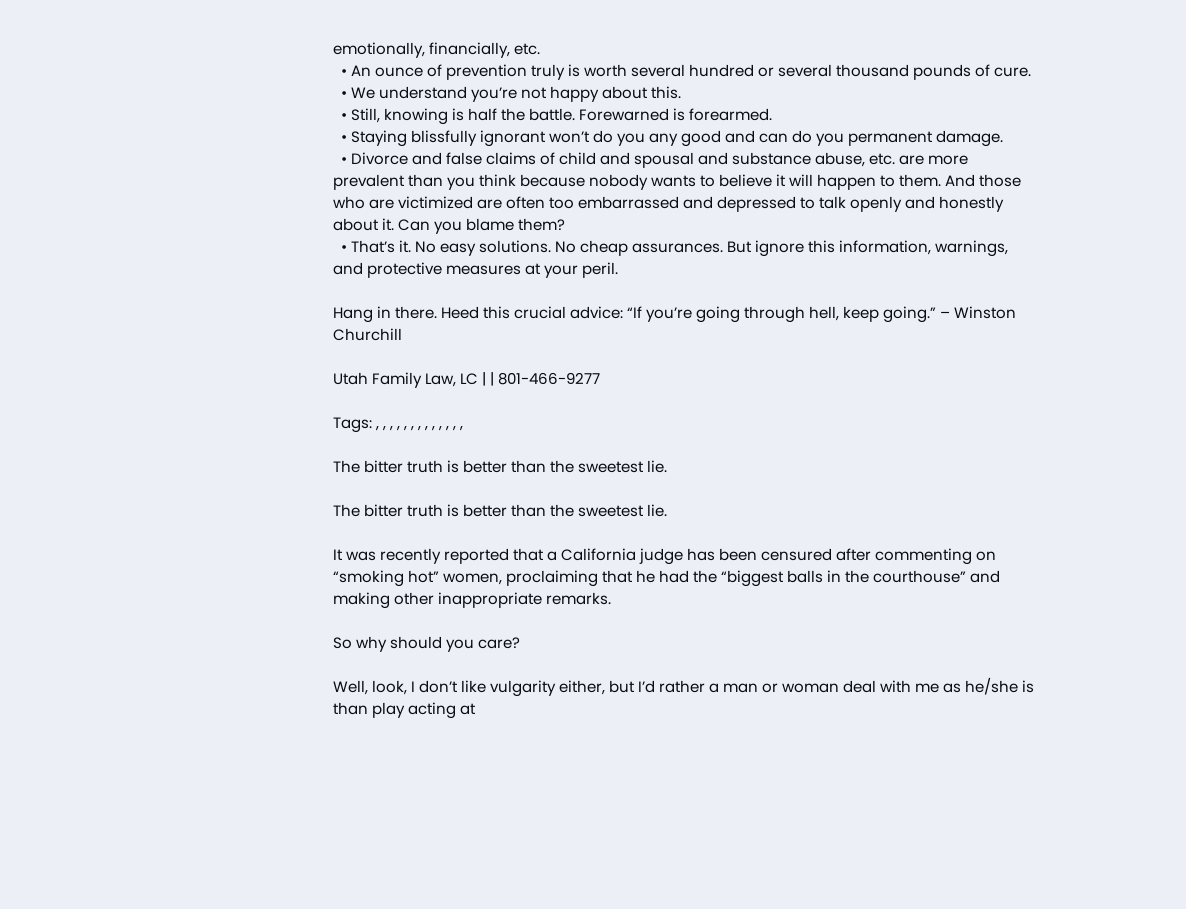emotionally, financially, etc.
  • An ounce of prevention truly is worth several hundred or several thousand pounds of cure.
  • We understand you’re not happy about this.
  • Still, knowing is half the battle. Forewarned is forearmed.
  • Staying blissfully ignorant won’t do you any good and can do you permanent damage.
  • Divorce and false claims of child and spousal and substance abuse, etc. are more prevalent than you think because nobody wants to believe it will happen to them. And those who are victimized are often too embarrassed and depressed to talk openly and honestly about it. Can you blame them?
  • That’s it. No easy solutions. No cheap assurances. But ignore this information, warnings, and protective measures at your peril.

Hang in there. Heed this crucial advice: “If you’re going through hell, keep going.” – Winston Churchill

Utah Family Law, LC | | 801-466-9277

Tags: , , , , , , , , , , , , ,

The bitter truth is better than the sweetest lie.

The bitter truth is better than the sweetest lie.

It was recently reported that a California judge has been censured after commenting on “smoking hot” women, proclaiming that he had the “biggest balls in the courthouse” and making other inappropriate remarks.

So why should you care?

Well, look, I don’t like vulgarity either, but I’d rather a man or woman deal with me as he/she is than play acting at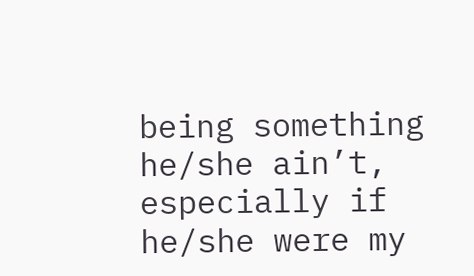being something he/she ain’t, especially if he/she were my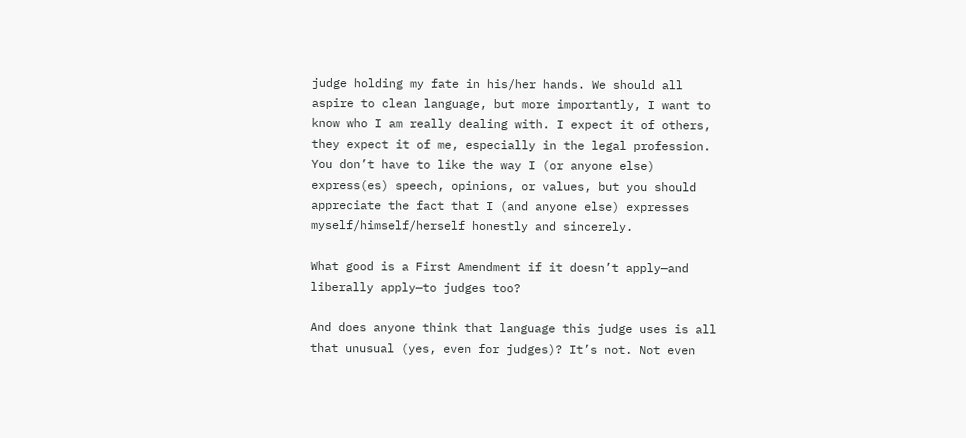judge holding my fate in his/her hands. We should all aspire to clean language, but more importantly, I want to know who I am really dealing with. I expect it of others, they expect it of me, especially in the legal profession. You don’t have to like the way I (or anyone else) express(es) speech, opinions, or values, but you should appreciate the fact that I (and anyone else) expresses myself/himself/herself honestly and sincerely.

What good is a First Amendment if it doesn’t apply—and liberally apply—to judges too?

And does anyone think that language this judge uses is all that unusual (yes, even for judges)? It’s not. Not even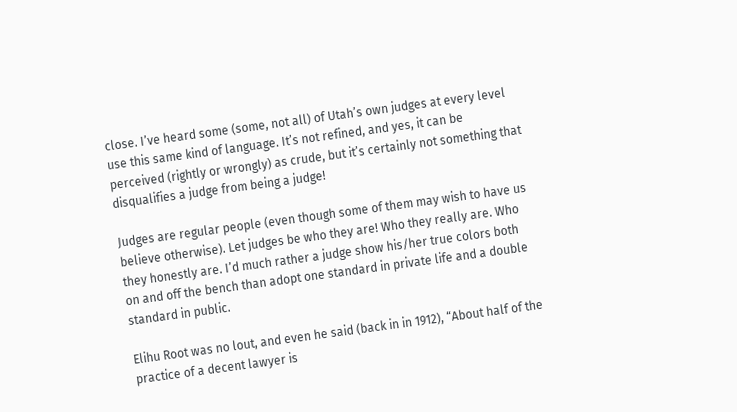close. I’ve heard some (some, not all) of Utah’s own judges at every level use this same kind of language. It’s not refined, and yes, it can be perceived (rightly or wrongly) as crude, but it’s certainly not something that disqualifies a judge from being a judge!

Judges are regular people (even though some of them may wish to have us believe otherwise). Let judges be who they are! Who they really are. Who they honestly are. I’d much rather a judge show his/her true colors both on and off the bench than adopt one standard in private life and a double standard in public.

Elihu Root was no lout, and even he said (back in in 1912), “About half of the practice of a decent lawyer is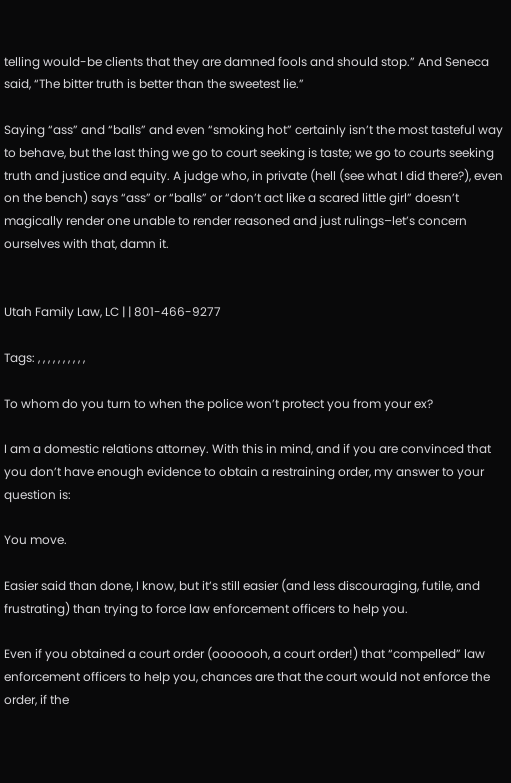telling would-be clients that they are damned fools and should stop.” And Seneca said, “The bitter truth is better than the sweetest lie.”

Saying “ass” and “balls” and even “smoking hot” certainly isn’t the most tasteful way to behave, but the last thing we go to court seeking is taste; we go to courts seeking truth and justice and equity. A judge who, in private (hell (see what I did there?), even on the bench) says “ass” or “balls” or “don’t act like a scared little girl” doesn’t magically render one unable to render reasoned and just rulings–let’s concern ourselves with that, damn it.


Utah Family Law, LC | | 801-466-9277

Tags: , , , , , , , , , ,

To whom do you turn to when the police won’t protect you from your ex?

I am a domestic relations attorney. With this in mind, and if you are convinced that you don’t have enough evidence to obtain a restraining order, my answer to your question is:

You move.

Easier said than done, I know, but it’s still easier (and less discouraging, futile, and frustrating) than trying to force law enforcement officers to help you.

Even if you obtained a court order (ooooooh, a court order!) that “compelled” law enforcement officers to help you, chances are that the court would not enforce the order, if the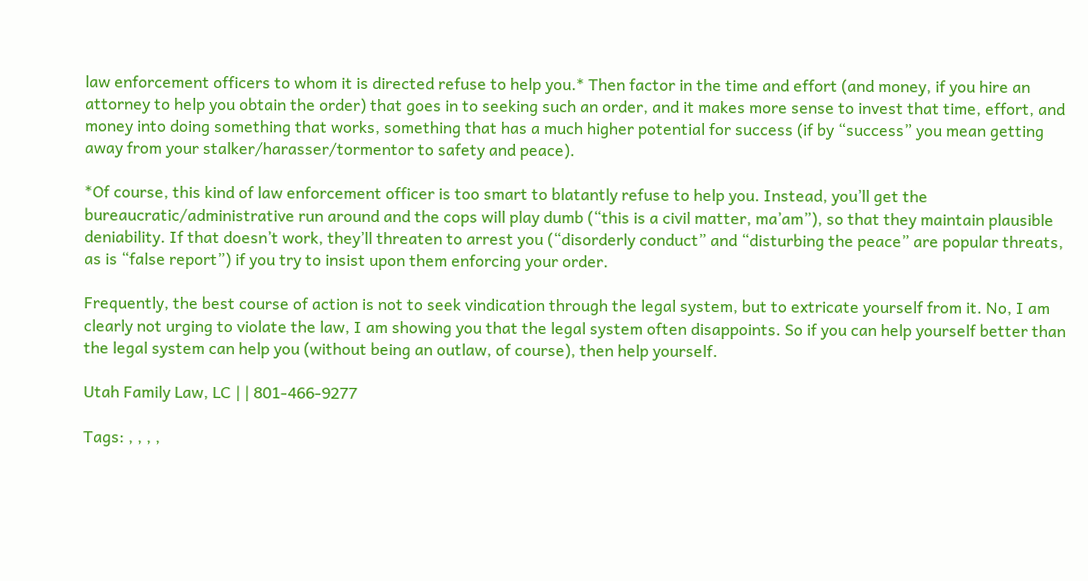law enforcement officers to whom it is directed refuse to help you.* Then factor in the time and effort (and money, if you hire an attorney to help you obtain the order) that goes in to seeking such an order, and it makes more sense to invest that time, effort, and money into doing something that works, something that has a much higher potential for success (if by “success” you mean getting away from your stalker/harasser/tormentor to safety and peace).

*Of course, this kind of law enforcement officer is too smart to blatantly refuse to help you. Instead, you’ll get the bureaucratic/administrative run around and the cops will play dumb (“this is a civil matter, ma’am”), so that they maintain plausible deniability. If that doesn’t work, they’ll threaten to arrest you (“disorderly conduct” and “disturbing the peace” are popular threats, as is “false report”) if you try to insist upon them enforcing your order.

Frequently, the best course of action is not to seek vindication through the legal system, but to extricate yourself from it. No, I am clearly not urging to violate the law, I am showing you that the legal system often disappoints. So if you can help yourself better than the legal system can help you (without being an outlaw, of course), then help yourself.

Utah Family Law, LC | | 801-466-9277

Tags: , , , ,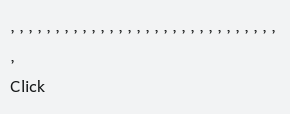, , , , , , , , , , , , , , , , , , , , , , , , , , , , , , ,
Click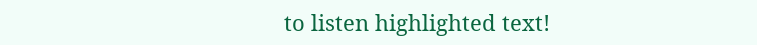to listen highlighted text!